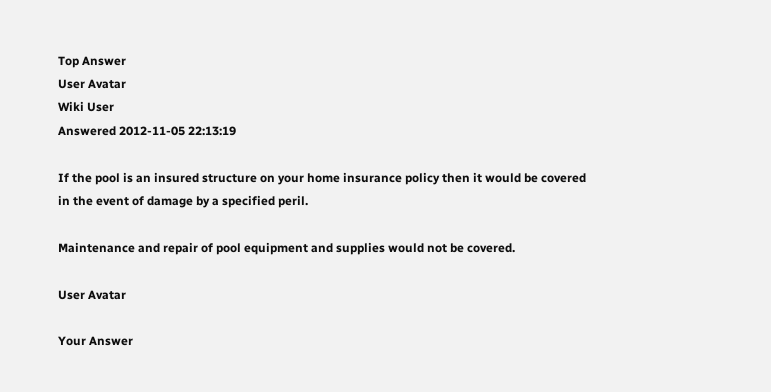Top Answer
User Avatar
Wiki User
Answered 2012-11-05 22:13:19

If the pool is an insured structure on your home insurance policy then it would be covered in the event of damage by a specified peril.

Maintenance and repair of pool equipment and supplies would not be covered.

User Avatar

Your Answer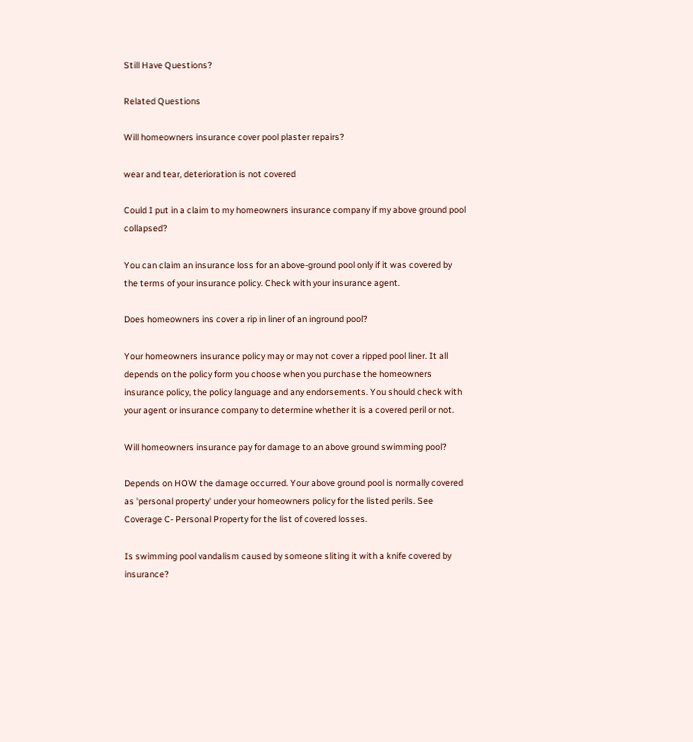Still Have Questions?

Related Questions

Will homeowners insurance cover pool plaster repairs?

wear and tear, deterioration is not covered

Could I put in a claim to my homeowners insurance company if my above ground pool collapsed?

You can claim an insurance loss for an above-ground pool only if it was covered by the terms of your insurance policy. Check with your insurance agent.

Does homeowners ins cover a rip in liner of an inground pool?

Your homeowners insurance policy may or may not cover a ripped pool liner. It all depends on the policy form you choose when you purchase the homeowners insurance policy, the policy language and any endorsements. You should check with your agent or insurance company to determine whether it is a covered peril or not.

Will homeowners insurance pay for damage to an above ground swimming pool?

Depends on HOW the damage occurred. Your above ground pool is normally covered as 'personal property' under your homeowners policy for the listed perils. See Coverage C- Personal Property for the list of covered losses.

Is swimming pool vandalism caused by someone sliting it with a knife covered by insurance?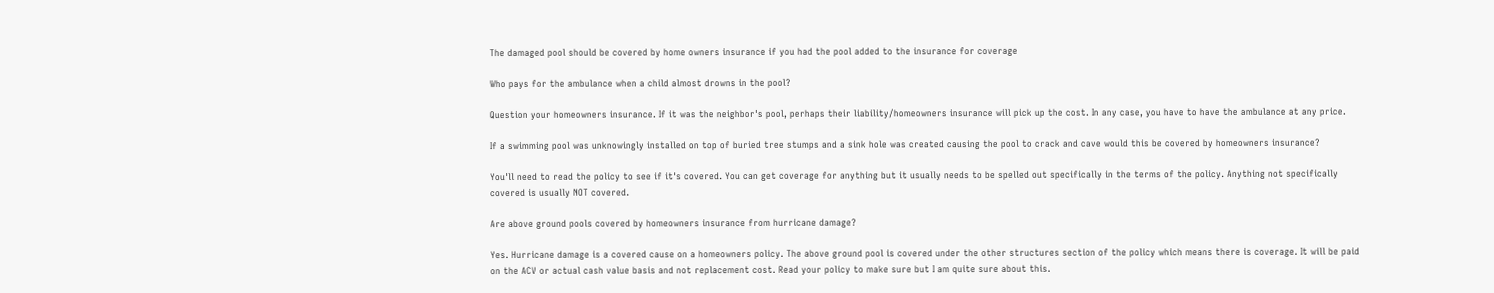The damaged pool should be covered by home owners insurance if you had the pool added to the insurance for coverage

Who pays for the ambulance when a child almost drowns in the pool?

Question your homeowners insurance. If it was the neighbor's pool, perhaps their liability/homeowners insurance will pick up the cost. In any case, you have to have the ambulance at any price.

If a swimming pool was unknowingly installed on top of buried tree stumps and a sink hole was created causing the pool to crack and cave would this be covered by homeowners insurance?

You'll need to read the policy to see if it's covered. You can get coverage for anything but it usually needs to be spelled out specifically in the terms of the policy. Anything not specifically covered is usually NOT covered.

Are above ground pools covered by homeowners insurance from hurricane damage?

Yes. Hurricane damage is a covered cause on a homeowners policy. The above ground pool is covered under the other structures section of the policy which means there is coverage. It will be paid on the ACV or actual cash value basis and not replacement cost. Read your policy to make sure but I am quite sure about this.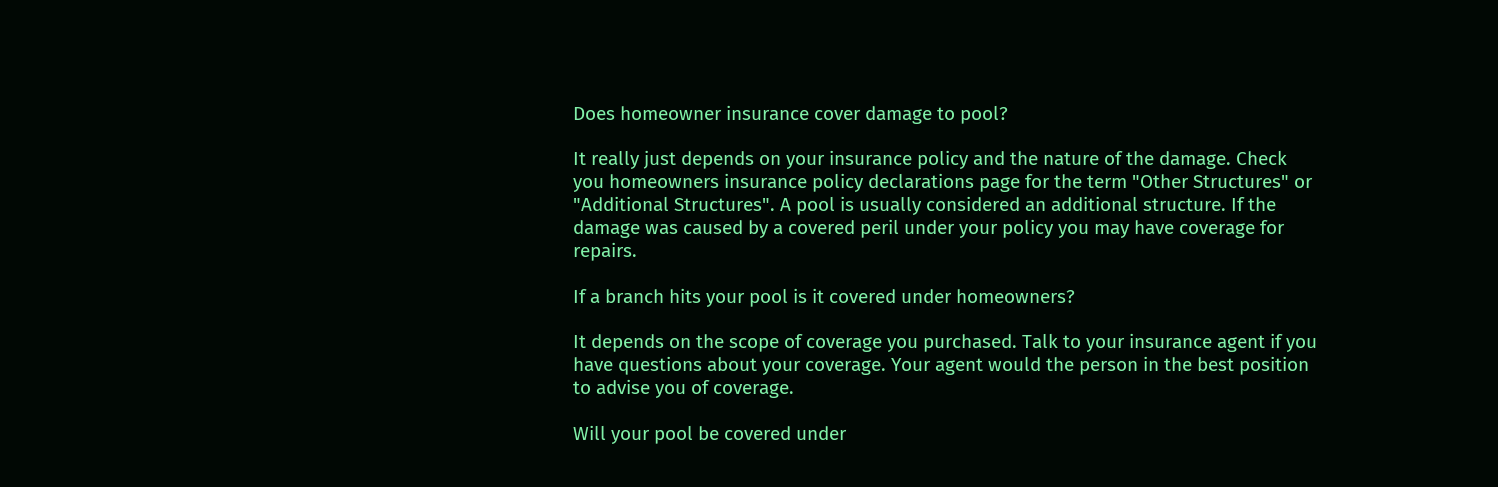Does homeowner insurance cover damage to pool?

It really just depends on your insurance policy and the nature of the damage. Check you homeowners insurance policy declarations page for the term "Other Structures" or "Additional Structures". A pool is usually considered an additional structure. If the damage was caused by a covered peril under your policy you may have coverage for repairs.

If a branch hits your pool is it covered under homeowners?

It depends on the scope of coverage you purchased. Talk to your insurance agent if you have questions about your coverage. Your agent would the person in the best position to advise you of coverage.

Will your pool be covered under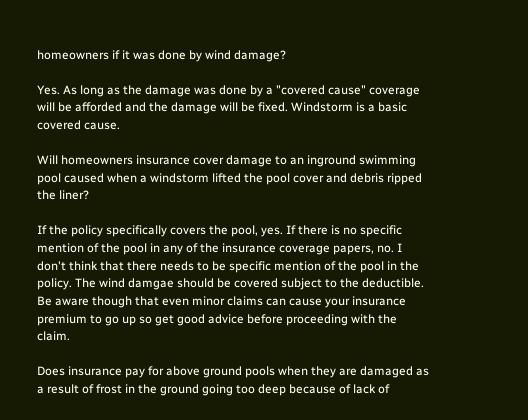homeowners if it was done by wind damage?

Yes. As long as the damage was done by a "covered cause" coverage will be afforded and the damage will be fixed. Windstorm is a basic covered cause.

Will homeowners insurance cover damage to an inground swimming pool caused when a windstorm lifted the pool cover and debris ripped the liner?

If the policy specifically covers the pool, yes. If there is no specific mention of the pool in any of the insurance coverage papers, no. I don't think that there needs to be specific mention of the pool in the policy. The wind damgae should be covered subject to the deductible. Be aware though that even minor claims can cause your insurance premium to go up so get good advice before proceeding with the claim.

Does insurance pay for above ground pools when they are damaged as a result of frost in the ground going too deep because of lack of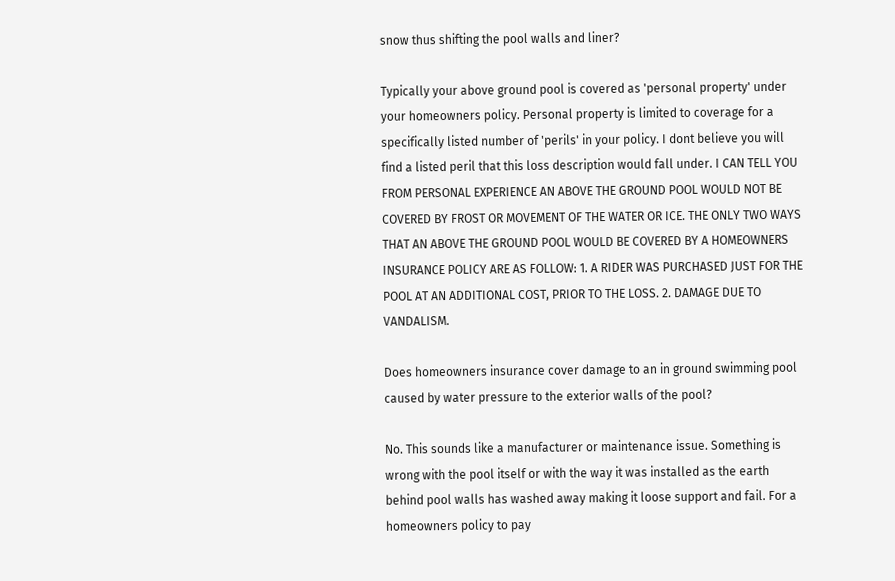snow thus shifting the pool walls and liner?

Typically your above ground pool is covered as 'personal property' under your homeowners policy. Personal property is limited to coverage for a specifically listed number of 'perils' in your policy. I dont believe you will find a listed peril that this loss description would fall under. I CAN TELL YOU FROM PERSONAL EXPERIENCE AN ABOVE THE GROUND POOL WOULD NOT BE COVERED BY FROST OR MOVEMENT OF THE WATER OR ICE. THE ONLY TWO WAYS THAT AN ABOVE THE GROUND POOL WOULD BE COVERED BY A HOMEOWNERS INSURANCE POLICY ARE AS FOLLOW: 1. A RIDER WAS PURCHASED JUST FOR THE POOL AT AN ADDITIONAL COST, PRIOR TO THE LOSS. 2. DAMAGE DUE TO VANDALISM.

Does homeowners insurance cover damage to an in ground swimming pool caused by water pressure to the exterior walls of the pool?

No. This sounds like a manufacturer or maintenance issue. Something is wrong with the pool itself or with the way it was installed as the earth behind pool walls has washed away making it loose support and fail. For a homeowners policy to pay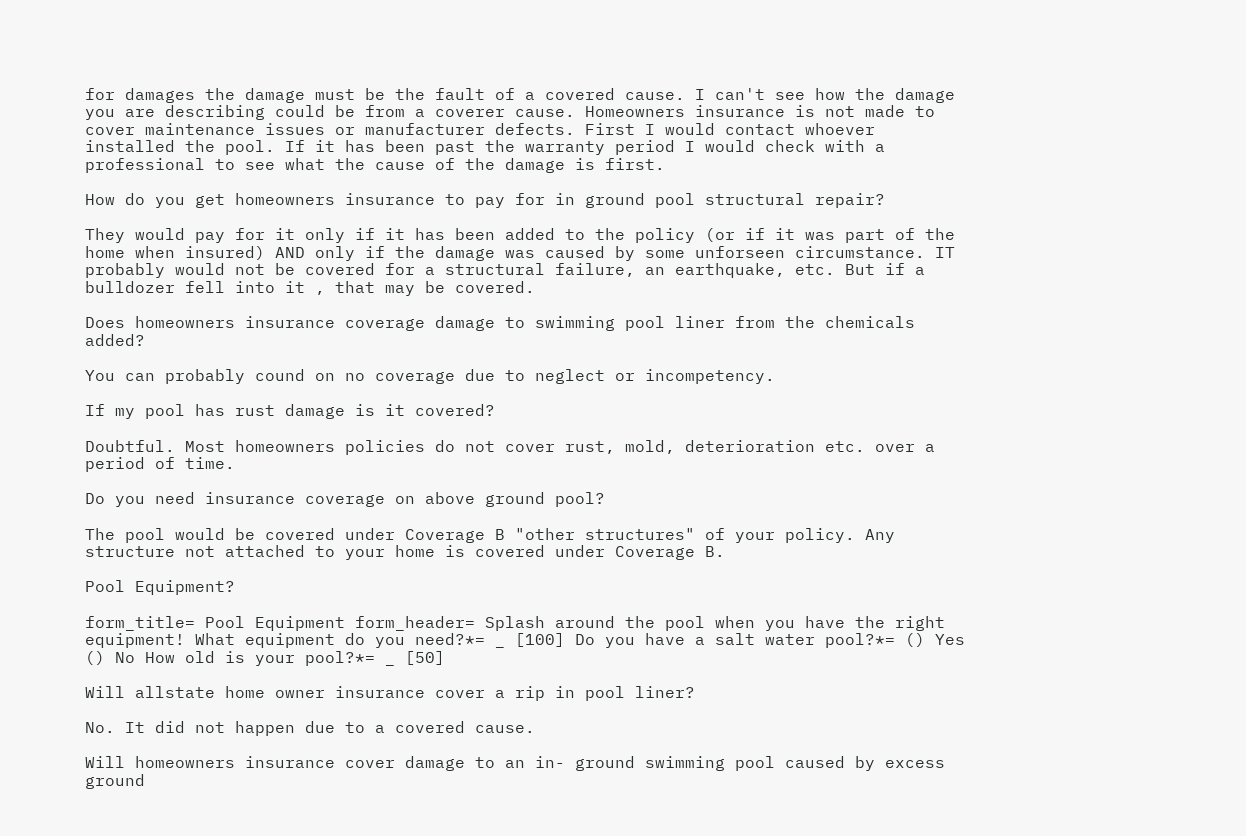for damages the damage must be the fault of a covered cause. I can't see how the damage you are describing could be from a coverer cause. Homeowners insurance is not made to cover maintenance issues or manufacturer defects. First I would contact whoever installed the pool. If it has been past the warranty period I would check with a professional to see what the cause of the damage is first.

How do you get homeowners insurance to pay for in ground pool structural repair?

They would pay for it only if it has been added to the policy (or if it was part of the home when insured) AND only if the damage was caused by some unforseen circumstance. IT probably would not be covered for a structural failure, an earthquake, etc. But if a bulldozer fell into it , that may be covered.

Does homeowners insurance coverage damage to swimming pool liner from the chemicals added?

You can probably cound on no coverage due to neglect or incompetency.

If my pool has rust damage is it covered?

Doubtful. Most homeowners policies do not cover rust, mold, deterioration etc. over a period of time.

Do you need insurance coverage on above ground pool?

The pool would be covered under Coverage B "other structures" of your policy. Any structure not attached to your home is covered under Coverage B.

Pool Equipment?

form_title= Pool Equipment form_header= Splash around the pool when you have the right equipment! What equipment do you need?*= _ [100] Do you have a salt water pool?*= () Yes () No How old is your pool?*= _ [50]

Will allstate home owner insurance cover a rip in pool liner?

No. It did not happen due to a covered cause.

Will homeowners insurance cover damage to an in- ground swimming pool caused by excess ground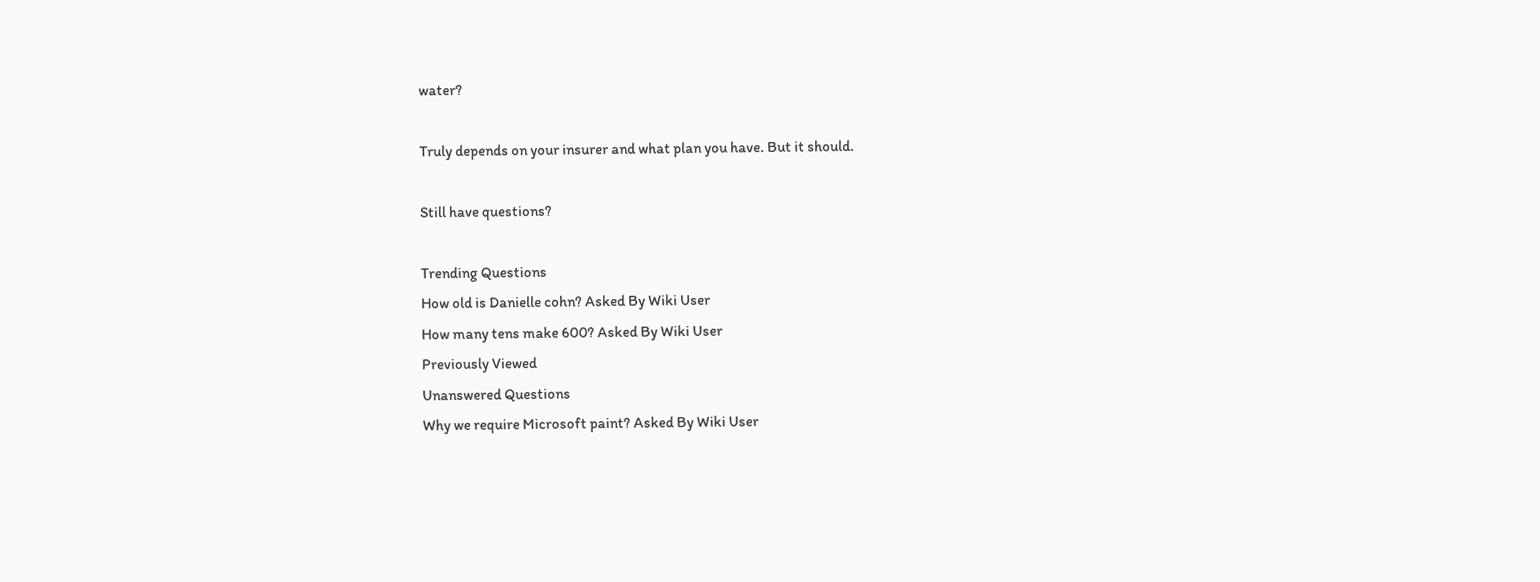water?

Truly depends on your insurer and what plan you have. But it should.

Still have questions?

Trending Questions
How old is Danielle cohn? Asked By Wiki User
How many tens make 600? Asked By Wiki User
Previously Viewed
Unanswered Questions
Why we require Microsoft paint? Asked By Wiki User